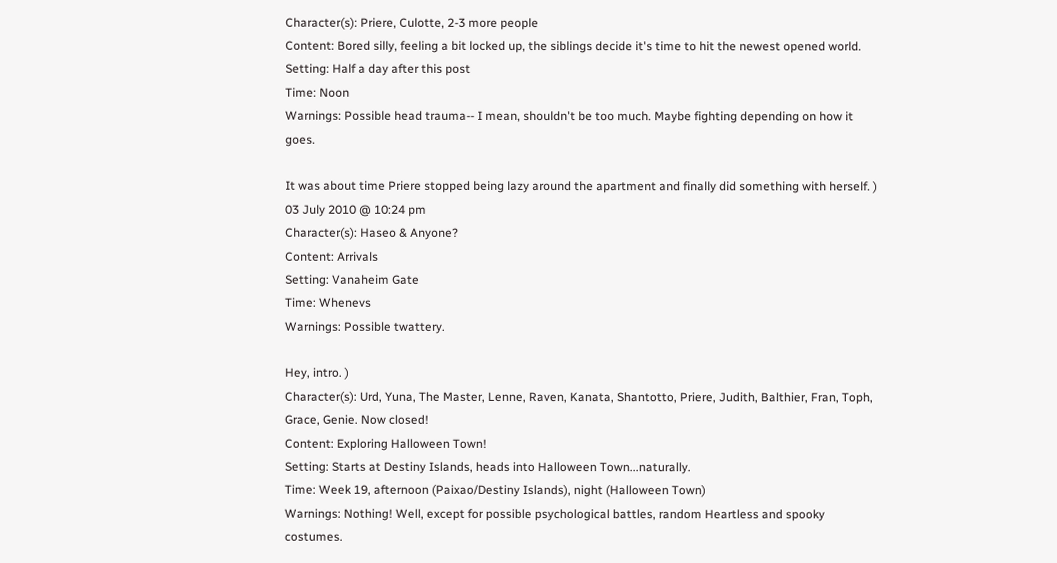Character(s): Priere, Culotte, 2-3 more people
Content: Bored silly, feeling a bit locked up, the siblings decide it's time to hit the newest opened world.
Setting: Half a day after this post
Time: Noon
Warnings: Possible head trauma-- I mean, shouldn't be too much. Maybe fighting depending on how it goes.

It was about time Priere stopped being lazy around the apartment and finally did something with herself. )
03 July 2010 @ 10:24 pm
Character(s): Haseo & Anyone?
Content: Arrivals
Setting: Vanaheim Gate
Time: Whenevs
Warnings: Possible twattery.

Hey, intro. )
Character(s): Urd, Yuna, The Master, Lenne, Raven, Kanata, Shantotto, Priere, Judith, Balthier, Fran, Toph, Grace, Genie. Now closed!
Content: Exploring Halloween Town!
Setting: Starts at Destiny Islands, heads into Halloween Town...naturally.
Time: Week 19, afternoon (Paixao/Destiny Islands), night (Halloween Town)
Warnings: Nothing! Well, except for possible psychological battles, random Heartless and spooky costumes.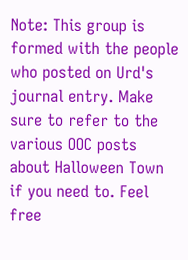Note: This group is formed with the people who posted on Urd's journal entry. Make sure to refer to the various OOC posts about Halloween Town if you need to. Feel free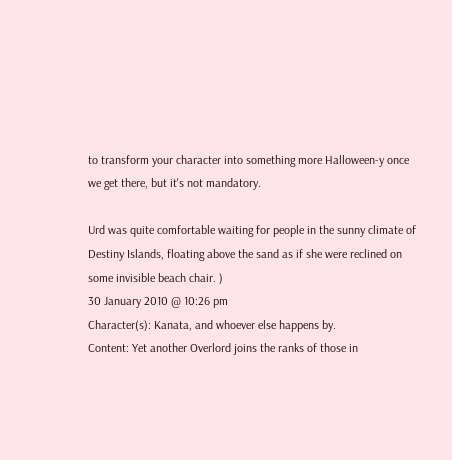to transform your character into something more Halloween-y once we get there, but it's not mandatory.

Urd was quite comfortable waiting for people in the sunny climate of Destiny Islands, floating above the sand as if she were reclined on some invisible beach chair. )
30 January 2010 @ 10:26 pm
Character(s): Kanata, and whoever else happens by.
Content: Yet another Overlord joins the ranks of those in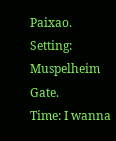Paixao.
Setting: Muspelheim Gate.
Time: I wanna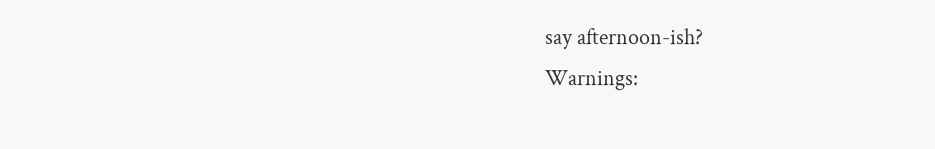say afternoon-ish?
Warnings: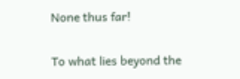None thus far!

To what lies beyond the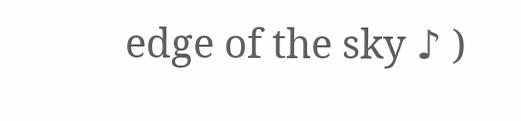edge of the sky ♪ )